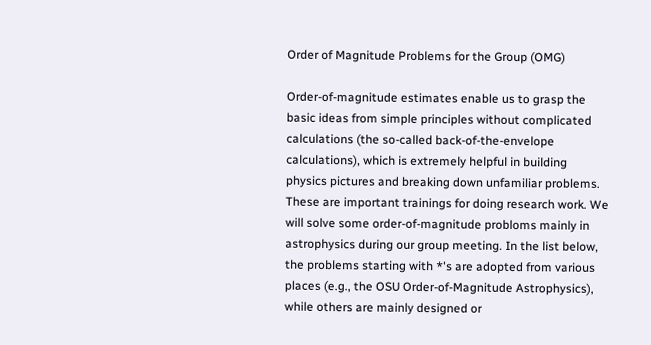Order of Magnitude Problems for the Group (OMG)

Order-of-magnitude estimates enable us to grasp the basic ideas from simple principles without complicated calculations (the so-called back-of-the-envelope calculations), which is extremely helpful in building physics pictures and breaking down unfamiliar problems. These are important trainings for doing research work. We will solve some order-of-magnitude probloms mainly in astrophysics during our group meeting. In the list below, the problems starting with *'s are adopted from various places (e.g., the OSU Order-of-Magnitude Astrophysics), while others are mainly designed or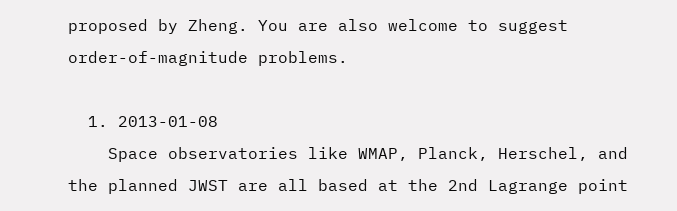proposed by Zheng. You are also welcome to suggest order-of-magnitude problems.

  1. 2013-01-08
    Space observatories like WMAP, Planck, Herschel, and the planned JWST are all based at the 2nd Lagrange point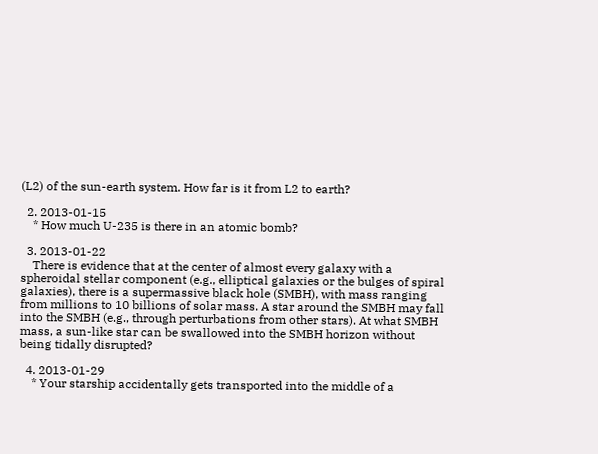(L2) of the sun-earth system. How far is it from L2 to earth?

  2. 2013-01-15
    * How much U-235 is there in an atomic bomb?

  3. 2013-01-22
    There is evidence that at the center of almost every galaxy with a spheroidal stellar component (e.g., elliptical galaxies or the bulges of spiral galaxies), there is a supermassive black hole (SMBH), with mass ranging from millions to 10 billions of solar mass. A star around the SMBH may fall into the SMBH (e.g., through perturbations from other stars). At what SMBH mass, a sun-like star can be swallowed into the SMBH horizon without being tidally disrupted?

  4. 2013-01-29
    * Your starship accidentally gets transported into the middle of a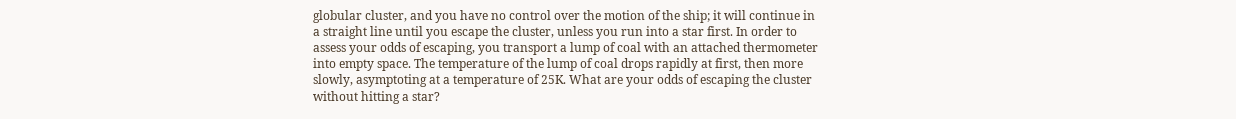globular cluster, and you have no control over the motion of the ship; it will continue in a straight line until you escape the cluster, unless you run into a star first. In order to assess your odds of escaping, you transport a lump of coal with an attached thermometer into empty space. The temperature of the lump of coal drops rapidly at first, then more slowly, asymptoting at a temperature of 25K. What are your odds of escaping the cluster without hitting a star?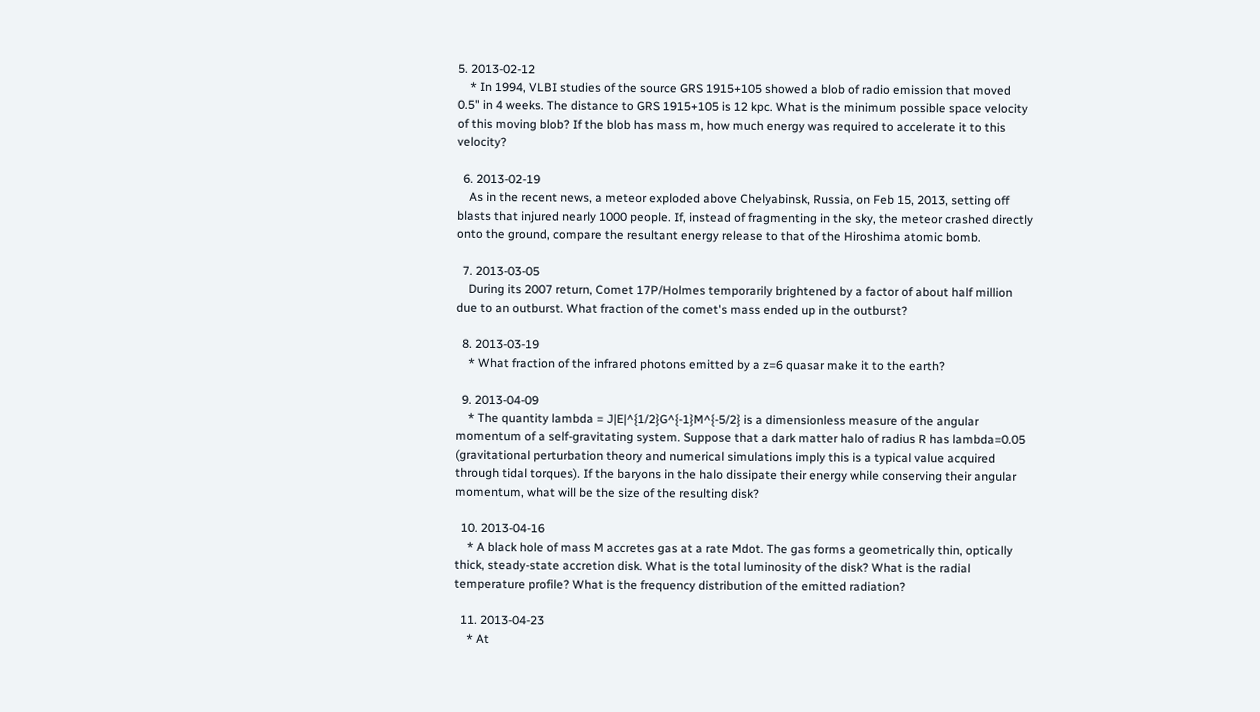5. 2013-02-12
    * In 1994, VLBI studies of the source GRS 1915+105 showed a blob of radio emission that moved 0.5" in 4 weeks. The distance to GRS 1915+105 is 12 kpc. What is the minimum possible space velocity of this moving blob? If the blob has mass m, how much energy was required to accelerate it to this velocity?

  6. 2013-02-19
    As in the recent news, a meteor exploded above Chelyabinsk, Russia, on Feb 15, 2013, setting off blasts that injured nearly 1000 people. If, instead of fragmenting in the sky, the meteor crashed directly onto the ground, compare the resultant energy release to that of the Hiroshima atomic bomb.

  7. 2013-03-05
    During its 2007 return, Comet 17P/Holmes temporarily brightened by a factor of about half million due to an outburst. What fraction of the comet's mass ended up in the outburst?

  8. 2013-03-19
    * What fraction of the infrared photons emitted by a z=6 quasar make it to the earth?

  9. 2013-04-09
    * The quantity lambda = J|E|^{1/2}G^{-1}M^{-5/2} is a dimensionless measure of the angular momentum of a self-gravitating system. Suppose that a dark matter halo of radius R has lambda=0.05 (gravitational perturbation theory and numerical simulations imply this is a typical value acquired through tidal torques). If the baryons in the halo dissipate their energy while conserving their angular momentum, what will be the size of the resulting disk?

  10. 2013-04-16
    * A black hole of mass M accretes gas at a rate Mdot. The gas forms a geometrically thin, optically thick, steady-state accretion disk. What is the total luminosity of the disk? What is the radial temperature profile? What is the frequency distribution of the emitted radiation?

  11. 2013-04-23
    * At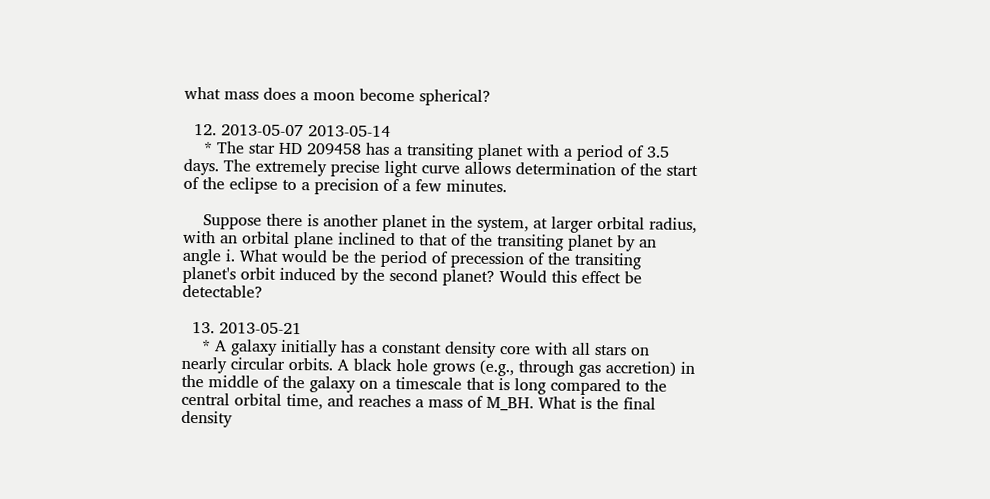what mass does a moon become spherical?

  12. 2013-05-07 2013-05-14
    * The star HD 209458 has a transiting planet with a period of 3.5 days. The extremely precise light curve allows determination of the start of the eclipse to a precision of a few minutes.

    Suppose there is another planet in the system, at larger orbital radius, with an orbital plane inclined to that of the transiting planet by an angle i. What would be the period of precession of the transiting planet's orbit induced by the second planet? Would this effect be detectable?

  13. 2013-05-21
    * A galaxy initially has a constant density core with all stars on nearly circular orbits. A black hole grows (e.g., through gas accretion) in the middle of the galaxy on a timescale that is long compared to the central orbital time, and reaches a mass of M_BH. What is the final density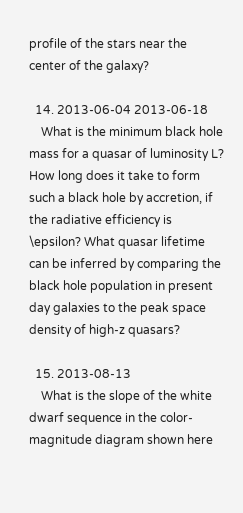profile of the stars near the center of the galaxy?

  14. 2013-06-04 2013-06-18
    What is the minimum black hole mass for a quasar of luminosity L? How long does it take to form such a black hole by accretion, if the radiative efficiency is \epsilon? What quasar lifetime can be inferred by comparing the black hole population in present day galaxies to the peak space density of high-z quasars?

  15. 2013-08-13
    What is the slope of the white dwarf sequence in the color-magnitude diagram shown here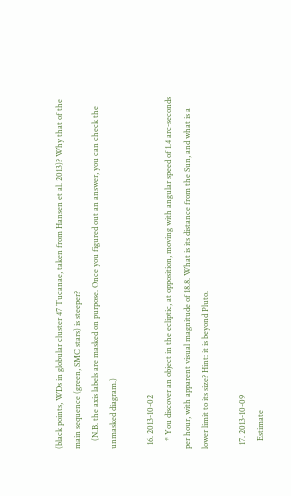(black points, WDs in globular cluster 47 Tucanae, taken from Hansen et al. 2013)? Why that of the main sequence (green, SMC stars) is steeper?
    (N.B. the axis labels are masked on purpose. Once you figured out an answer, you can check the unmasked diagram.)

  16. 2013-10-02
    * You discover an object in the ecliptic, at opposition, moving with angular speed of 1.4 arc-seconds per hour, with apparent visual magnitude of 18.8. What is its distance from the Sun, and what is a lower limit to its size? Hint: it is beyond Pluto.

  17. 2013-10-09
    Estimate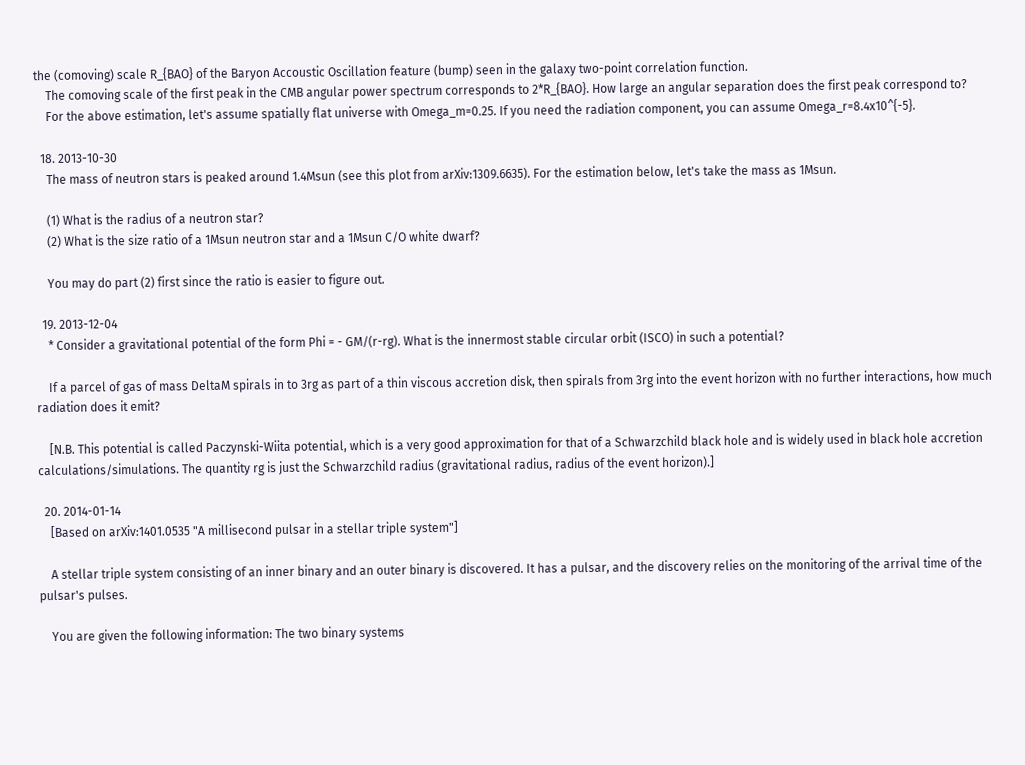the (comoving) scale R_{BAO} of the Baryon Accoustic Oscillation feature (bump) seen in the galaxy two-point correlation function.
    The comoving scale of the first peak in the CMB angular power spectrum corresponds to 2*R_{BAO}. How large an angular separation does the first peak correspond to?
    For the above estimation, let's assume spatially flat universe with Omega_m=0.25. If you need the radiation component, you can assume Omega_r=8.4x10^{-5}.

  18. 2013-10-30
    The mass of neutron stars is peaked around 1.4Msun (see this plot from arXiv:1309.6635). For the estimation below, let's take the mass as 1Msun.

    (1) What is the radius of a neutron star?
    (2) What is the size ratio of a 1Msun neutron star and a 1Msun C/O white dwarf?

    You may do part (2) first since the ratio is easier to figure out.

  19. 2013-12-04
    * Consider a gravitational potential of the form Phi = - GM/(r-rg). What is the innermost stable circular orbit (ISCO) in such a potential?

    If a parcel of gas of mass DeltaM spirals in to 3rg as part of a thin viscous accretion disk, then spirals from 3rg into the event horizon with no further interactions, how much radiation does it emit?

    [N.B. This potential is called Paczynski-Wiita potential, which is a very good approximation for that of a Schwarzchild black hole and is widely used in black hole accretion calculations/simulations. The quantity rg is just the Schwarzchild radius (gravitational radius, radius of the event horizon).]

  20. 2014-01-14
    [Based on arXiv:1401.0535 "A millisecond pulsar in a stellar triple system"]

    A stellar triple system consisting of an inner binary and an outer binary is discovered. It has a pulsar, and the discovery relies on the monitoring of the arrival time of the pulsar's pulses.

    You are given the following information: The two binary systems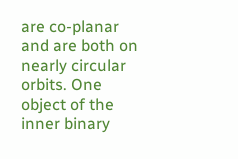are co-planar and are both on nearly circular orbits. One object of the inner binary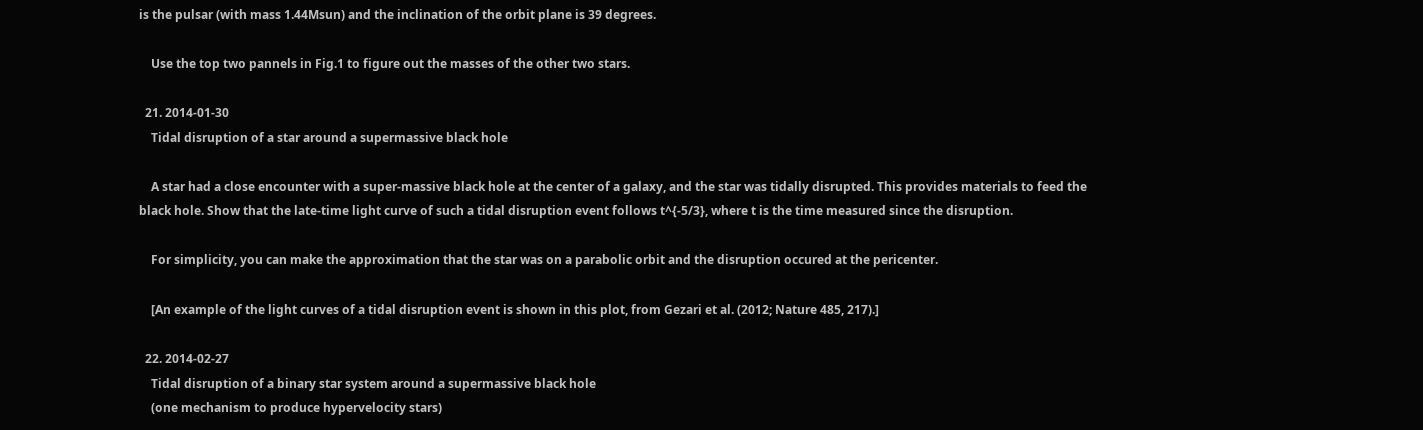is the pulsar (with mass 1.44Msun) and the inclination of the orbit plane is 39 degrees.

    Use the top two pannels in Fig.1 to figure out the masses of the other two stars.

  21. 2014-01-30
    Tidal disruption of a star around a supermassive black hole

    A star had a close encounter with a super-massive black hole at the center of a galaxy, and the star was tidally disrupted. This provides materials to feed the black hole. Show that the late-time light curve of such a tidal disruption event follows t^{-5/3}, where t is the time measured since the disruption.

    For simplicity, you can make the approximation that the star was on a parabolic orbit and the disruption occured at the pericenter.

    [An example of the light curves of a tidal disruption event is shown in this plot, from Gezari et al. (2012; Nature 485, 217).]

  22. 2014-02-27
    Tidal disruption of a binary star system around a supermassive black hole
    (one mechanism to produce hypervelocity stars)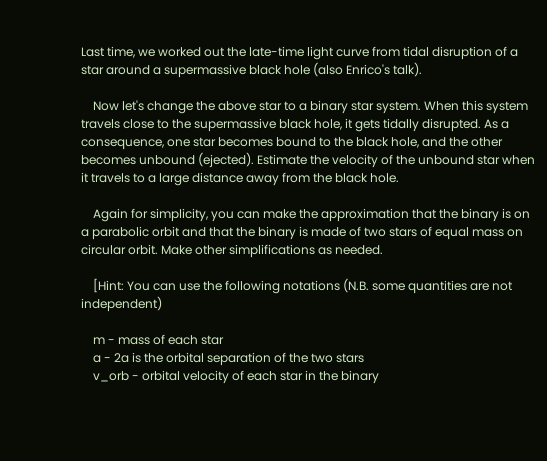Last time, we worked out the late-time light curve from tidal disruption of a star around a supermassive black hole (also Enrico's talk).

    Now let's change the above star to a binary star system. When this system travels close to the supermassive black hole, it gets tidally disrupted. As a consequence, one star becomes bound to the black hole, and the other becomes unbound (ejected). Estimate the velocity of the unbound star when it travels to a large distance away from the black hole.

    Again for simplicity, you can make the approximation that the binary is on a parabolic orbit and that the binary is made of two stars of equal mass on circular orbit. Make other simplifications as needed.

    [Hint: You can use the following notations (N.B. some quantities are not independent)

    m - mass of each star
    a - 2a is the orbital separation of the two stars
    v_orb - orbital velocity of each star in the binary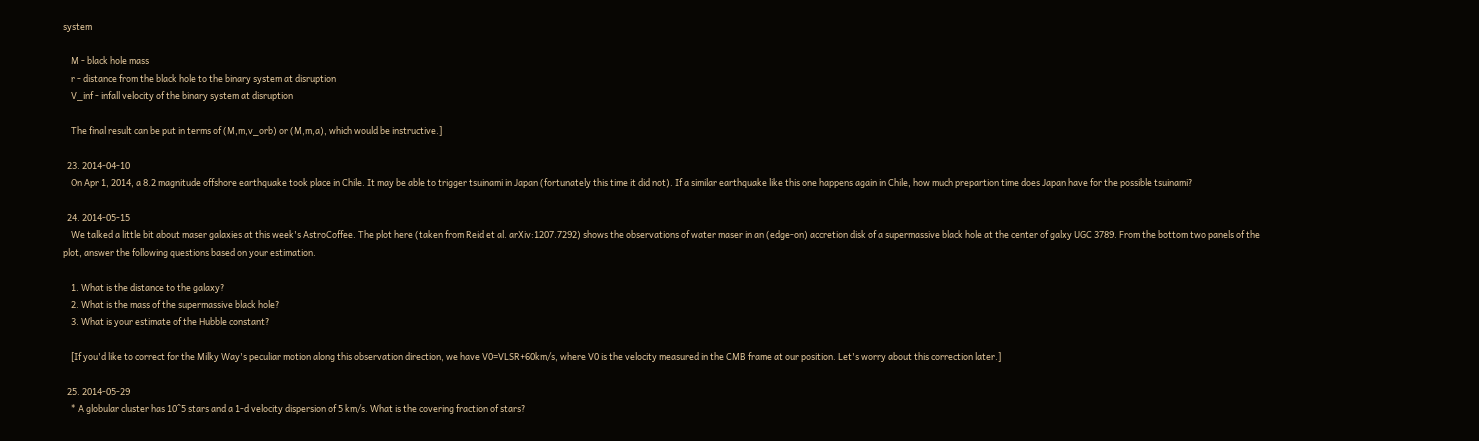system

    M - black hole mass
    r - distance from the black hole to the binary system at disruption
    V_inf - infall velocity of the binary system at disruption

    The final result can be put in terms of (M,m,v_orb) or (M,m,a), which would be instructive.]

  23. 2014-04-10
    On Apr 1, 2014, a 8.2 magnitude offshore earthquake took place in Chile. It may be able to trigger tsuinami in Japan (fortunately this time it did not). If a similar earthquake like this one happens again in Chile, how much prepartion time does Japan have for the possible tsuinami?

  24. 2014-05-15
    We talked a little bit about maser galaxies at this week's AstroCoffee. The plot here (taken from Reid et al. arXiv:1207.7292) shows the observations of water maser in an (edge-on) accretion disk of a supermassive black hole at the center of galxy UGC 3789. From the bottom two panels of the plot, answer the following questions based on your estimation.

    1. What is the distance to the galaxy?
    2. What is the mass of the supermassive black hole?
    3. What is your estimate of the Hubble constant?

    [If you'd like to correct for the Milky Way's peculiar motion along this observation direction, we have V0=VLSR+60km/s, where V0 is the velocity measured in the CMB frame at our position. Let's worry about this correction later.]

  25. 2014-05-29
    * A globular cluster has 10^5 stars and a 1-d velocity dispersion of 5 km/s. What is the covering fraction of stars?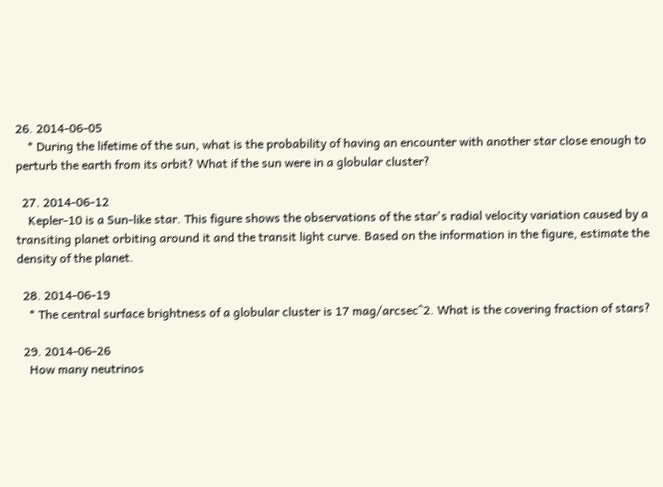26. 2014-06-05
    * During the lifetime of the sun, what is the probability of having an encounter with another star close enough to perturb the earth from its orbit? What if the sun were in a globular cluster?

  27. 2014-06-12
    Kepler-10 is a Sun-like star. This figure shows the observations of the star's radial velocity variation caused by a transiting planet orbiting around it and the transit light curve. Based on the information in the figure, estimate the density of the planet.

  28. 2014-06-19
    * The central surface brightness of a globular cluster is 17 mag/arcsec^2. What is the covering fraction of stars?

  29. 2014-06-26
    How many neutrinos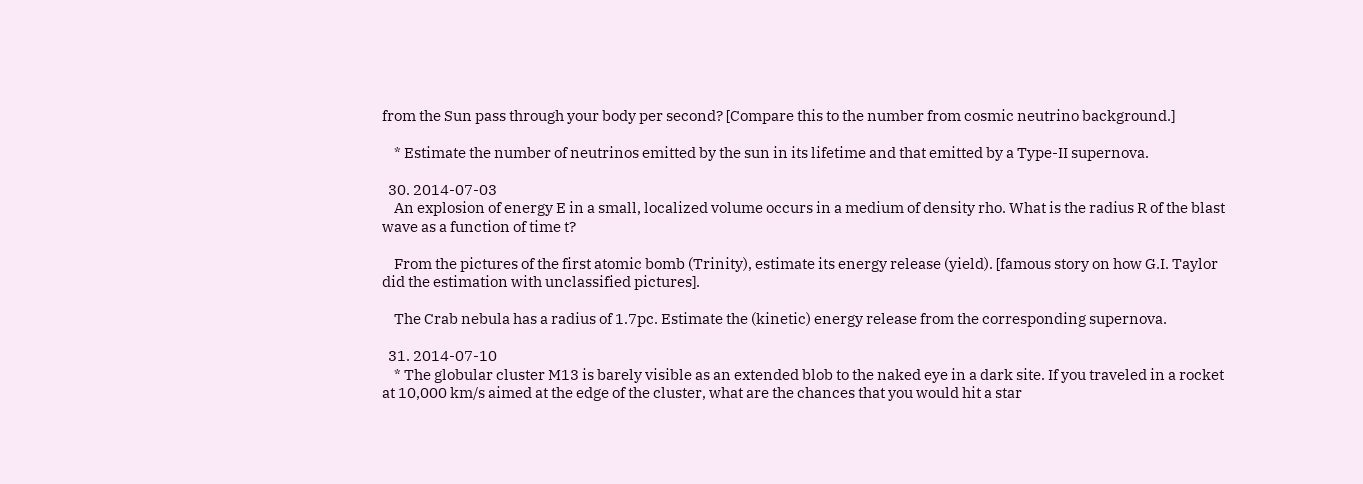from the Sun pass through your body per second? [Compare this to the number from cosmic neutrino background.]

    * Estimate the number of neutrinos emitted by the sun in its lifetime and that emitted by a Type-II supernova.

  30. 2014-07-03
    An explosion of energy E in a small, localized volume occurs in a medium of density rho. What is the radius R of the blast wave as a function of time t?

    From the pictures of the first atomic bomb (Trinity), estimate its energy release (yield). [famous story on how G.I. Taylor did the estimation with unclassified pictures].

    The Crab nebula has a radius of 1.7pc. Estimate the (kinetic) energy release from the corresponding supernova.

  31. 2014-07-10
    * The globular cluster M13 is barely visible as an extended blob to the naked eye in a dark site. If you traveled in a rocket at 10,000 km/s aimed at the edge of the cluster, what are the chances that you would hit a star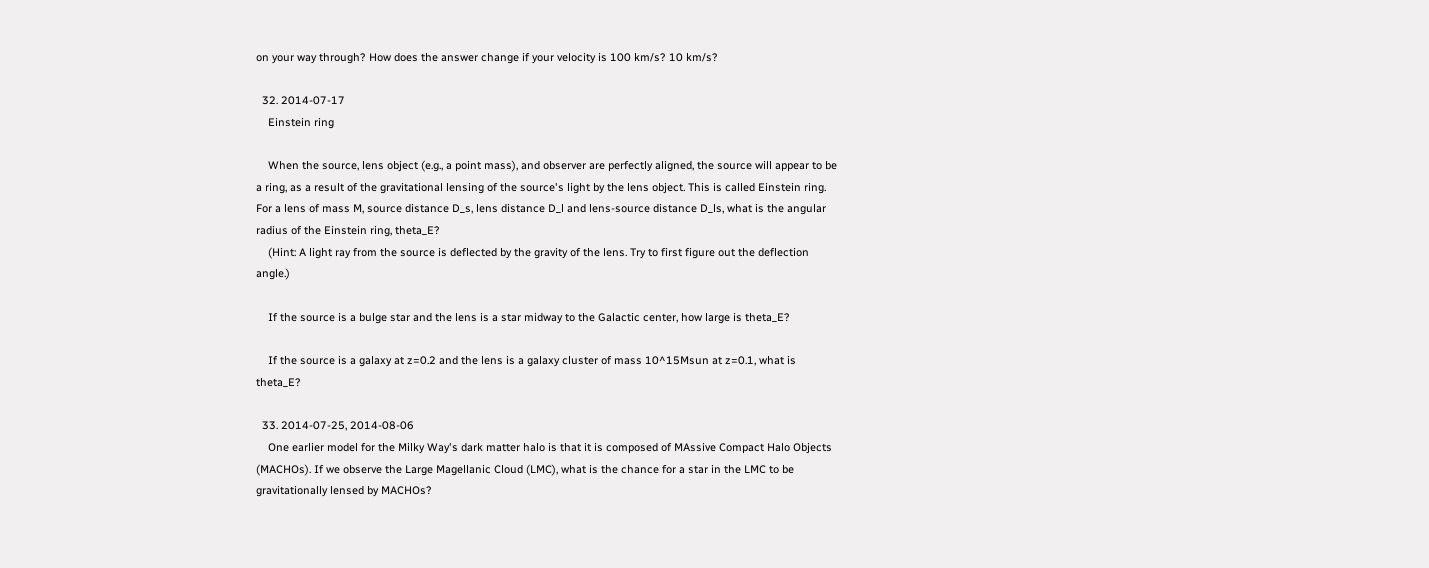on your way through? How does the answer change if your velocity is 100 km/s? 10 km/s?

  32. 2014-07-17
    Einstein ring

    When the source, lens object (e.g., a point mass), and observer are perfectly aligned, the source will appear to be a ring, as a result of the gravitational lensing of the source's light by the lens object. This is called Einstein ring. For a lens of mass M, source distance D_s, lens distance D_l and lens-source distance D_ls, what is the angular radius of the Einstein ring, theta_E?
    (Hint: A light ray from the source is deflected by the gravity of the lens. Try to first figure out the deflection angle.)

    If the source is a bulge star and the lens is a star midway to the Galactic center, how large is theta_E?

    If the source is a galaxy at z=0.2 and the lens is a galaxy cluster of mass 10^15Msun at z=0.1, what is theta_E?

  33. 2014-07-25, 2014-08-06
    One earlier model for the Milky Way's dark matter halo is that it is composed of MAssive Compact Halo Objects (MACHOs). If we observe the Large Magellanic Cloud (LMC), what is the chance for a star in the LMC to be gravitationally lensed by MACHOs?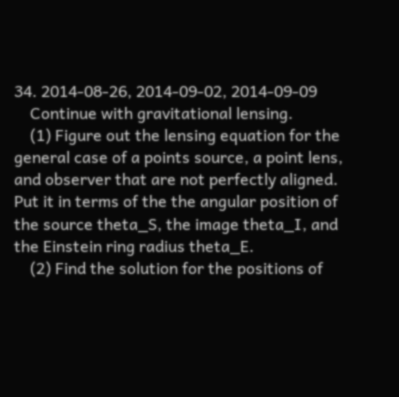34. 2014-08-26, 2014-09-02, 2014-09-09
    Continue with gravitational lensing.
    (1) Figure out the lensing equation for the general case of a points source, a point lens, and observer that are not perfectly aligned. Put it in terms of the the angular position of the source theta_S, the image theta_I, and the Einstein ring radius theta_E.
    (2) Find the solution for the positions of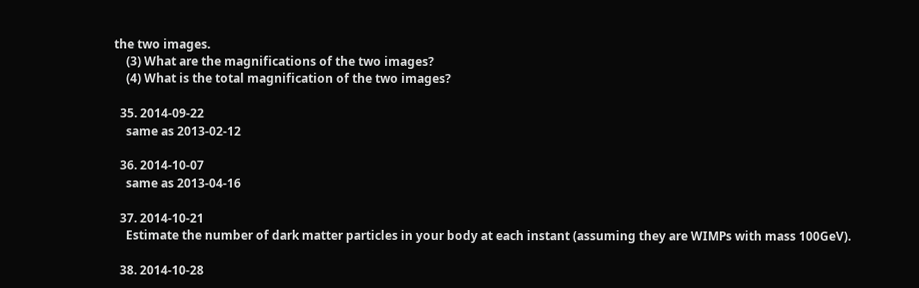the two images.
    (3) What are the magnifications of the two images?
    (4) What is the total magnification of the two images?

  35. 2014-09-22
    same as 2013-02-12

  36. 2014-10-07
    same as 2013-04-16

  37. 2014-10-21
    Estimate the number of dark matter particles in your body at each instant (assuming they are WIMPs with mass 100GeV).

  38. 2014-10-28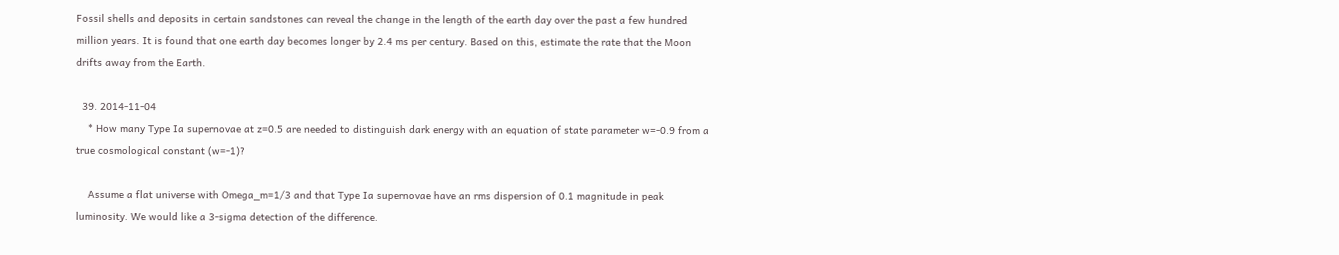Fossil shells and deposits in certain sandstones can reveal the change in the length of the earth day over the past a few hundred million years. It is found that one earth day becomes longer by 2.4 ms per century. Based on this, estimate the rate that the Moon drifts away from the Earth.

  39. 2014-11-04
    * How many Type Ia supernovae at z=0.5 are needed to distinguish dark energy with an equation of state parameter w=-0.9 from a true cosmological constant (w=-1)?

    Assume a flat universe with Omega_m=1/3 and that Type Ia supernovae have an rms dispersion of 0.1 magnitude in peak luminosity. We would like a 3-sigma detection of the difference.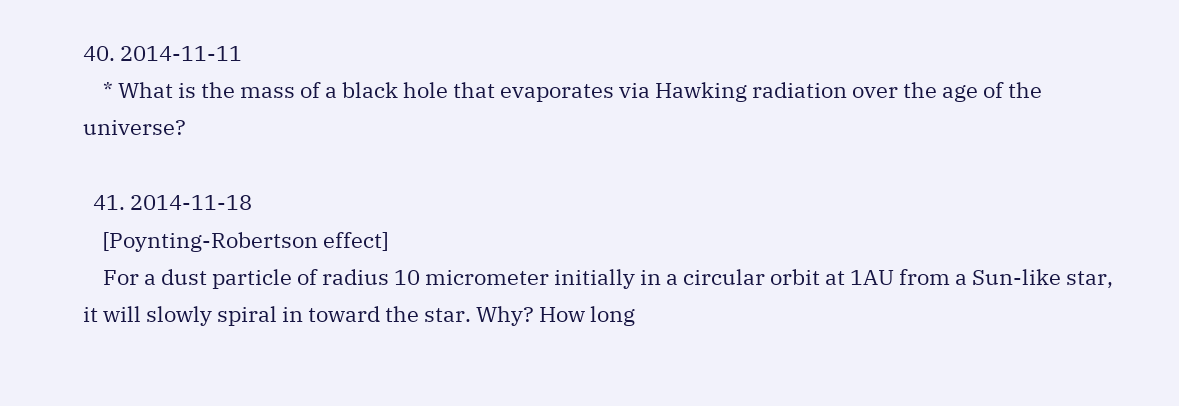40. 2014-11-11
    * What is the mass of a black hole that evaporates via Hawking radiation over the age of the universe?

  41. 2014-11-18
    [Poynting-Robertson effect]
    For a dust particle of radius 10 micrometer initially in a circular orbit at 1AU from a Sun-like star, it will slowly spiral in toward the star. Why? How long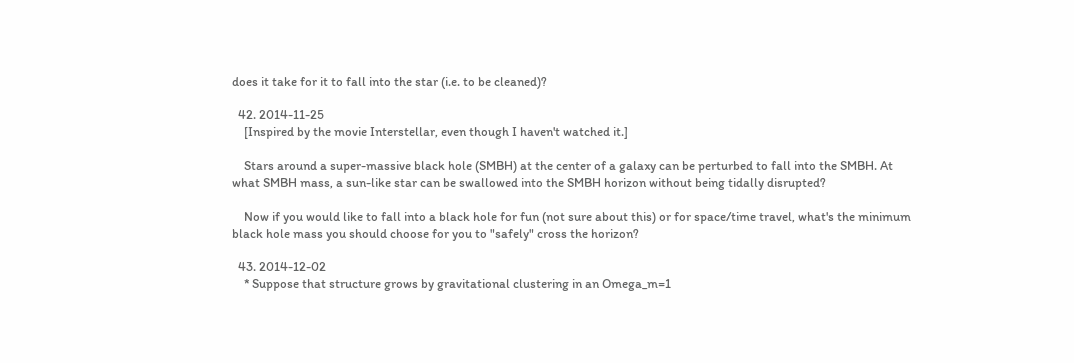does it take for it to fall into the star (i.e. to be cleaned)?

  42. 2014-11-25
    [Inspired by the movie Interstellar, even though I haven't watched it.]

    Stars around a super-massive black hole (SMBH) at the center of a galaxy can be perturbed to fall into the SMBH. At what SMBH mass, a sun-like star can be swallowed into the SMBH horizon without being tidally disrupted?

    Now if you would like to fall into a black hole for fun (not sure about this) or for space/time travel, what's the minimum black hole mass you should choose for you to "safely" cross the horizon?

  43. 2014-12-02
    * Suppose that structure grows by gravitational clustering in an Omega_m=1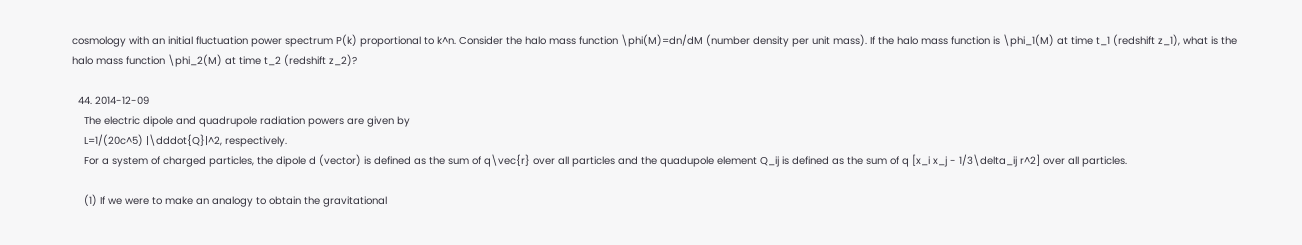cosmology with an initial fluctuation power spectrum P(k) proportional to k^n. Consider the halo mass function \phi(M)=dn/dM (number density per unit mass). If the halo mass function is \phi_1(M) at time t_1 (redshift z_1), what is the halo mass function \phi_2(M) at time t_2 (redshift z_2)?

  44. 2014-12-09
    The electric dipole and quadrupole radiation powers are given by
    L=1/(20c^5) |\dddot{Q}|^2, respectively.
    For a system of charged particles, the dipole d (vector) is defined as the sum of q\vec{r} over all particles and the quadupole element Q_ij is defined as the sum of q [x_i x_j - 1/3\delta_ij r^2] over all particles.

    (1) If we were to make an analogy to obtain the gravitational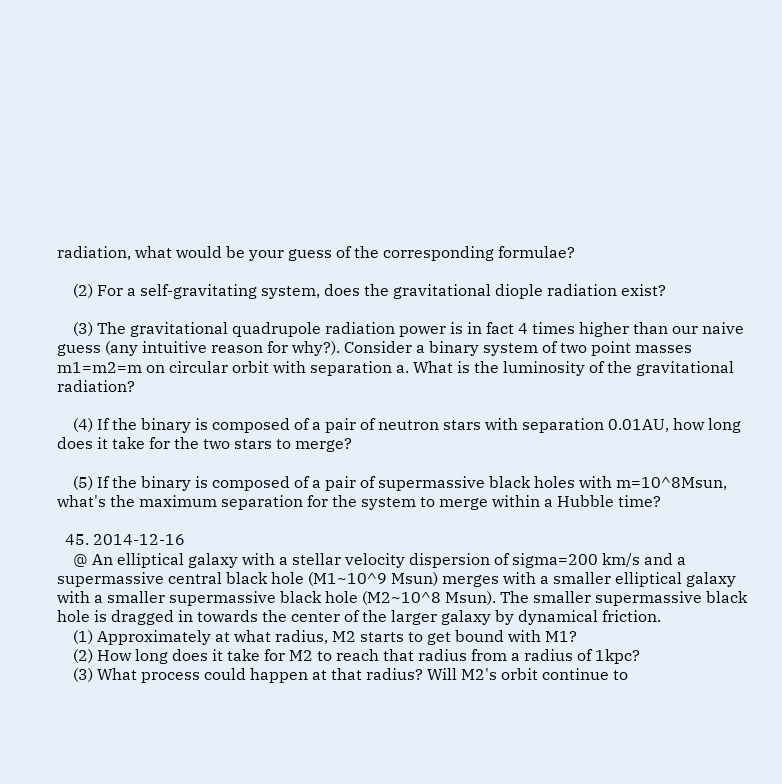radiation, what would be your guess of the corresponding formulae?

    (2) For a self-gravitating system, does the gravitational diople radiation exist?

    (3) The gravitational quadrupole radiation power is in fact 4 times higher than our naive guess (any intuitive reason for why?). Consider a binary system of two point masses m1=m2=m on circular orbit with separation a. What is the luminosity of the gravitational radiation?

    (4) If the binary is composed of a pair of neutron stars with separation 0.01AU, how long does it take for the two stars to merge?

    (5) If the binary is composed of a pair of supermassive black holes with m=10^8Msun, what's the maximum separation for the system to merge within a Hubble time?

  45. 2014-12-16
    @ An elliptical galaxy with a stellar velocity dispersion of sigma=200 km/s and a supermassive central black hole (M1~10^9 Msun) merges with a smaller elliptical galaxy with a smaller supermassive black hole (M2~10^8 Msun). The smaller supermassive black hole is dragged in towards the center of the larger galaxy by dynamical friction.
    (1) Approximately at what radius, M2 starts to get bound with M1?
    (2) How long does it take for M2 to reach that radius from a radius of 1kpc?
    (3) What process could happen at that radius? Will M2's orbit continue to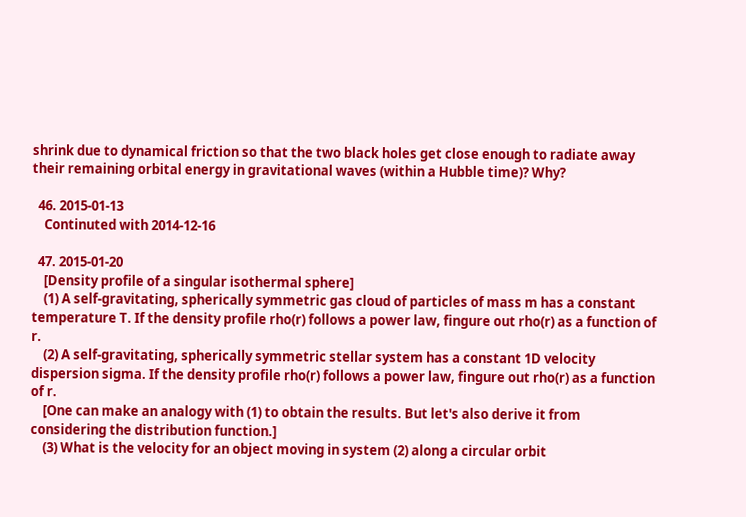shrink due to dynamical friction so that the two black holes get close enough to radiate away their remaining orbital energy in gravitational waves (within a Hubble time)? Why?

  46. 2015-01-13
    Continuted with 2014-12-16

  47. 2015-01-20
    [Density profile of a singular isothermal sphere]
    (1) A self-gravitating, spherically symmetric gas cloud of particles of mass m has a constant temperature T. If the density profile rho(r) follows a power law, fingure out rho(r) as a function of r.
    (2) A self-gravitating, spherically symmetric stellar system has a constant 1D velocity dispersion sigma. If the density profile rho(r) follows a power law, fingure out rho(r) as a function of r.
    [One can make an analogy with (1) to obtain the results. But let's also derive it from considering the distribution function.]
    (3) What is the velocity for an object moving in system (2) along a circular orbit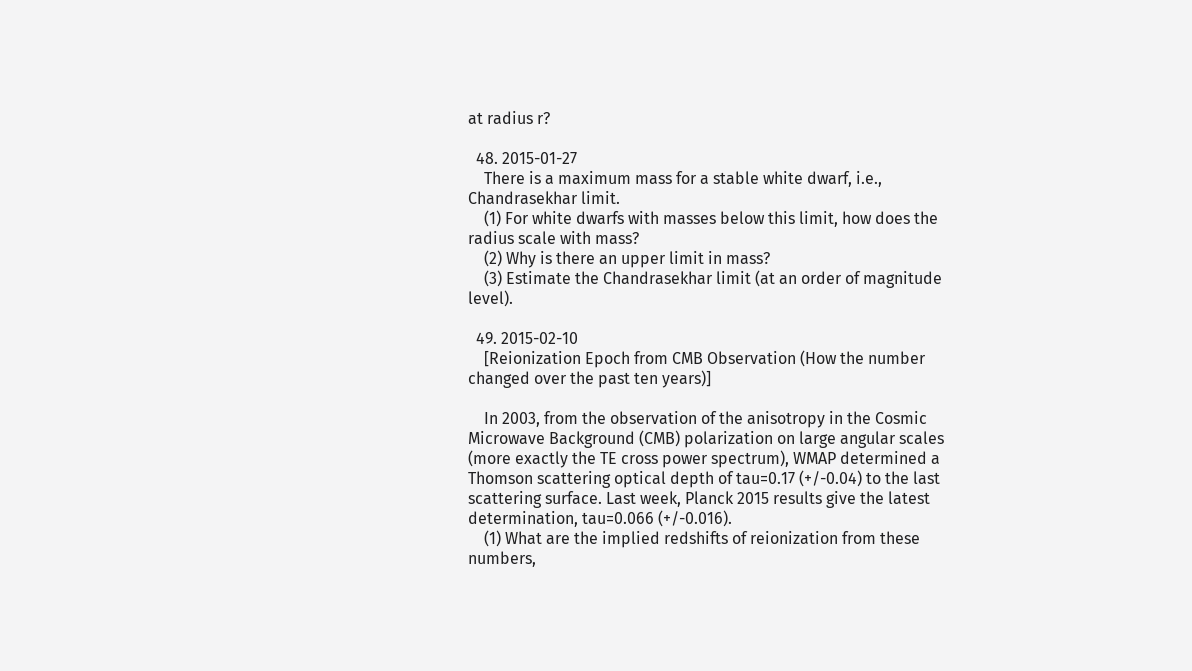at radius r?

  48. 2015-01-27
    There is a maximum mass for a stable white dwarf, i.e., Chandrasekhar limit.
    (1) For white dwarfs with masses below this limit, how does the radius scale with mass?
    (2) Why is there an upper limit in mass?
    (3) Estimate the Chandrasekhar limit (at an order of magnitude level).

  49. 2015-02-10
    [Reionization Epoch from CMB Observation (How the number changed over the past ten years)]

    In 2003, from the observation of the anisotropy in the Cosmic Microwave Background (CMB) polarization on large angular scales (more exactly the TE cross power spectrum), WMAP determined a Thomson scattering optical depth of tau=0.17 (+/-0.04) to the last scattering surface. Last week, Planck 2015 results give the latest determination, tau=0.066 (+/-0.016).
    (1) What are the implied redshifts of reionization from these numbers,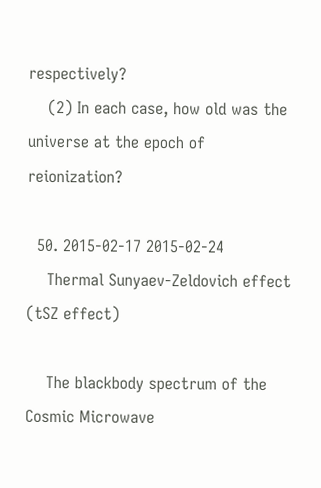respectively?
    (2) In each case, how old was the universe at the epoch of reionization?

  50. 2015-02-17 2015-02-24
    Thermal Sunyaev-Zeldovich effect (tSZ effect)

    The blackbody spectrum of the Cosmic Microwave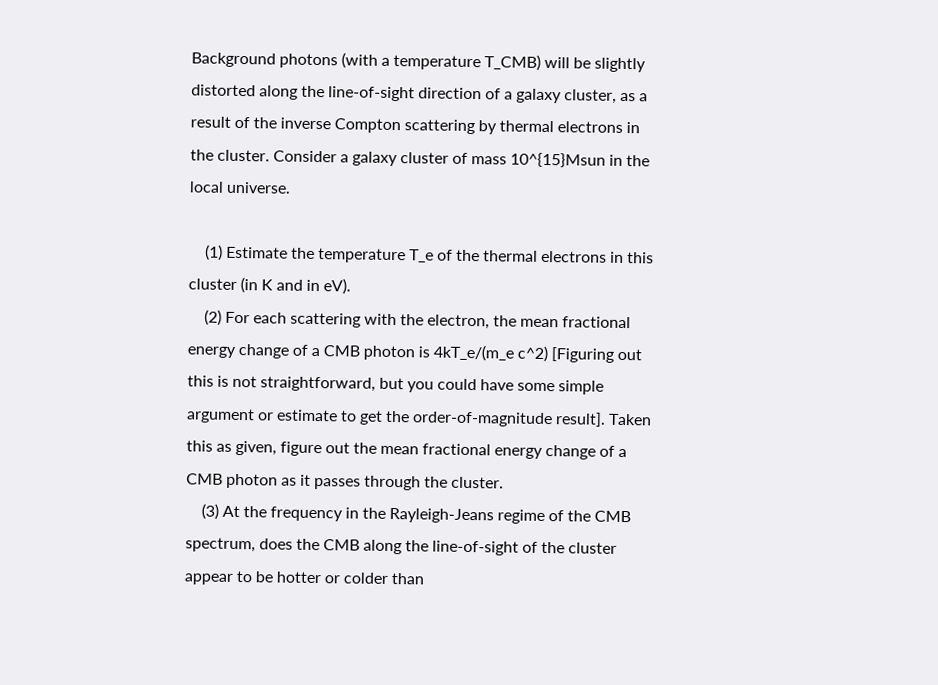Background photons (with a temperature T_CMB) will be slightly distorted along the line-of-sight direction of a galaxy cluster, as a result of the inverse Compton scattering by thermal electrons in the cluster. Consider a galaxy cluster of mass 10^{15}Msun in the local universe.

    (1) Estimate the temperature T_e of the thermal electrons in this cluster (in K and in eV).
    (2) For each scattering with the electron, the mean fractional energy change of a CMB photon is 4kT_e/(m_e c^2) [Figuring out this is not straightforward, but you could have some simple argument or estimate to get the order-of-magnitude result]. Taken this as given, figure out the mean fractional energy change of a CMB photon as it passes through the cluster.
    (3) At the frequency in the Rayleigh-Jeans regime of the CMB spectrum, does the CMB along the line-of-sight of the cluster appear to be hotter or colder than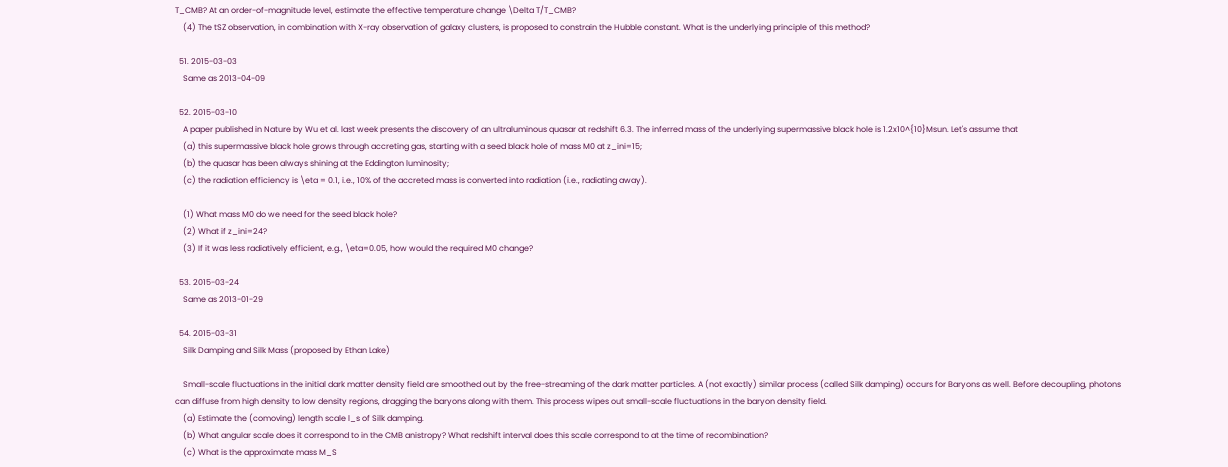T_CMB? At an order-of-magnitude level, estimate the effective temperature change \Delta T/T_CMB?
    (4) The tSZ observation, in combination with X-ray observation of galaxy clusters, is proposed to constrain the Hubble constant. What is the underlying principle of this method?

  51. 2015-03-03
    Same as 2013-04-09

  52. 2015-03-10
    A paper published in Nature by Wu et al. last week presents the discovery of an ultraluminous quasar at redshift 6.3. The inferred mass of the underlying supermassive black hole is 1.2x10^{10}Msun. Let's assume that
    (a) this supermassive black hole grows through accreting gas, starting with a seed black hole of mass M0 at z_ini=15;
    (b) the quasar has been always shining at the Eddington luminosity;
    (c) the radiation efficiency is \eta = 0.1, i.e., 10% of the accreted mass is converted into radiation (i.e., radiating away).

    (1) What mass M0 do we need for the seed black hole?
    (2) What if z_ini=24?
    (3) If it was less radiatively efficient, e.g., \eta=0.05, how would the required M0 change?

  53. 2015-03-24
    Same as 2013-01-29

  54. 2015-03-31
    Silk Damping and Silk Mass (proposed by Ethan Lake)

    Small-scale fluctuations in the initial dark matter density field are smoothed out by the free-streaming of the dark matter particles. A (not exactly) similar process (called Silk damping) occurs for Baryons as well. Before decoupling, photons can diffuse from high density to low density regions, dragging the baryons along with them. This process wipes out small-scale fluctuations in the baryon density field.
    (a) Estimate the (comoving) length scale l_s of Silk damping.
    (b) What angular scale does it correspond to in the CMB anistropy? What redshift interval does this scale correspond to at the time of recombination?
    (c) What is the approximate mass M_S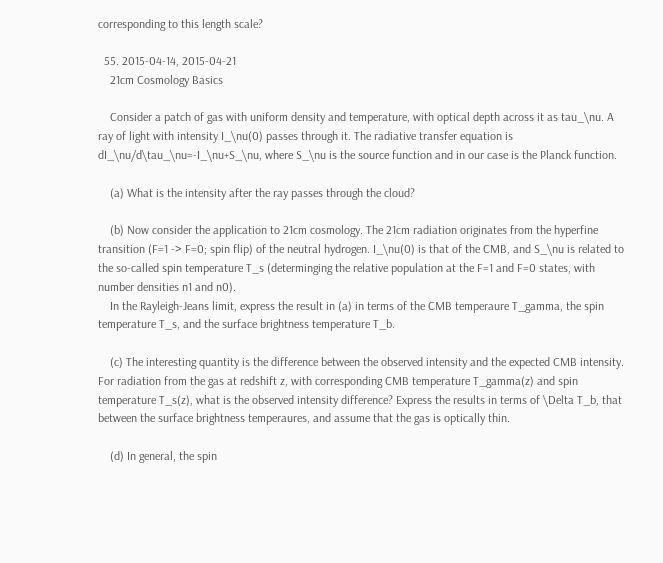corresponding to this length scale?

  55. 2015-04-14, 2015-04-21
    21cm Cosmology Basics

    Consider a patch of gas with uniform density and temperature, with optical depth across it as tau_\nu. A ray of light with intensity I_\nu(0) passes through it. The radiative transfer equation is dI_\nu/d\tau_\nu=-I_\nu+S_\nu, where S_\nu is the source function and in our case is the Planck function.

    (a) What is the intensity after the ray passes through the cloud?

    (b) Now consider the application to 21cm cosmology. The 21cm radiation originates from the hyperfine transition (F=1 -> F=0; spin flip) of the neutral hydrogen. I_\nu(0) is that of the CMB, and S_\nu is related to the so-called spin temperature T_s (determinging the relative population at the F=1 and F=0 states, with number densities n1 and n0).
    In the Rayleigh-Jeans limit, express the result in (a) in terms of the CMB temperaure T_gamma, the spin temperature T_s, and the surface brightness temperature T_b.

    (c) The interesting quantity is the difference between the observed intensity and the expected CMB intensity. For radiation from the gas at redshift z, with corresponding CMB temperature T_gamma(z) and spin temperature T_s(z), what is the observed intensity difference? Express the results in terms of \Delta T_b, that between the surface brightness temperaures, and assume that the gas is optically thin.

    (d) In general, the spin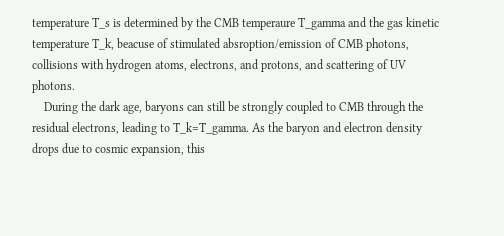temperature T_s is determined by the CMB temperaure T_gamma and the gas kinetic temperature T_k, beacuse of stimulated absroption/emission of CMB photons, collisions with hydrogen atoms, electrons, and protons, and scattering of UV photons.
    During the dark age, baryons can still be strongly coupled to CMB through the residual electrons, leading to T_k=T_gamma. As the baryon and electron density drops due to cosmic expansion, this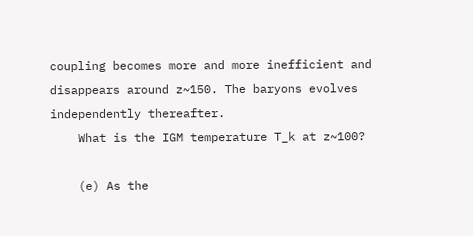coupling becomes more and more inefficient and disappears around z~150. The baryons evolves independently thereafter.
    What is the IGM temperature T_k at z~100?

    (e) As the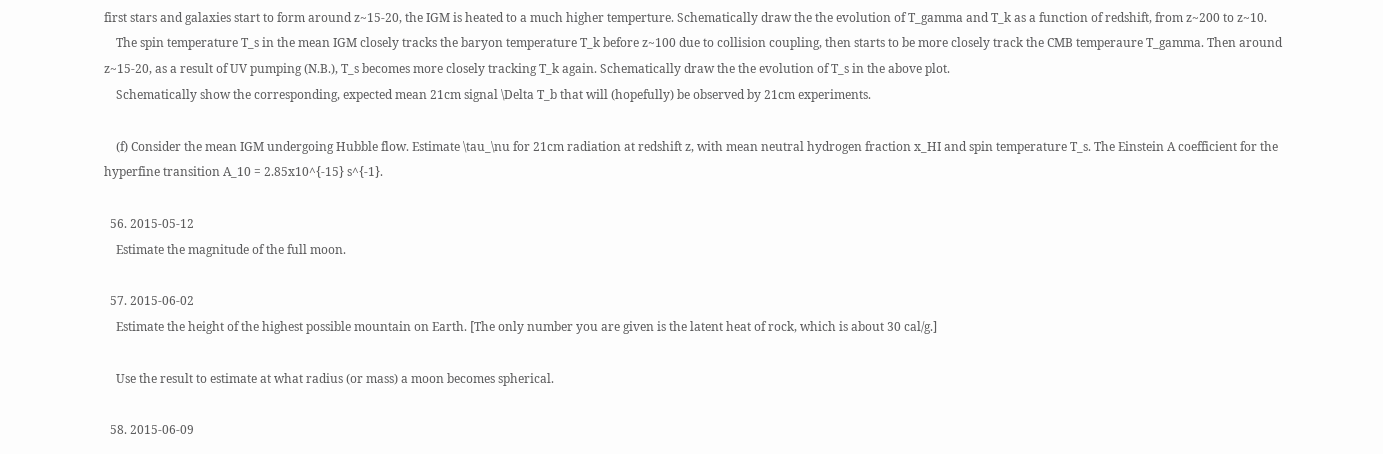first stars and galaxies start to form around z~15-20, the IGM is heated to a much higher temperture. Schematically draw the the evolution of T_gamma and T_k as a function of redshift, from z~200 to z~10.
    The spin temperature T_s in the mean IGM closely tracks the baryon temperature T_k before z~100 due to collision coupling, then starts to be more closely track the CMB temperaure T_gamma. Then around z~15-20, as a result of UV pumping (N.B.), T_s becomes more closely tracking T_k again. Schematically draw the the evolution of T_s in the above plot.
    Schematically show the corresponding, expected mean 21cm signal \Delta T_b that will (hopefully) be observed by 21cm experiments.

    (f) Consider the mean IGM undergoing Hubble flow. Estimate \tau_\nu for 21cm radiation at redshift z, with mean neutral hydrogen fraction x_HI and spin temperature T_s. The Einstein A coefficient for the hyperfine transition A_10 = 2.85x10^{-15} s^{-1}.

  56. 2015-05-12
    Estimate the magnitude of the full moon.

  57. 2015-06-02
    Estimate the height of the highest possible mountain on Earth. [The only number you are given is the latent heat of rock, which is about 30 cal/g.]

    Use the result to estimate at what radius (or mass) a moon becomes spherical.

  58. 2015-06-09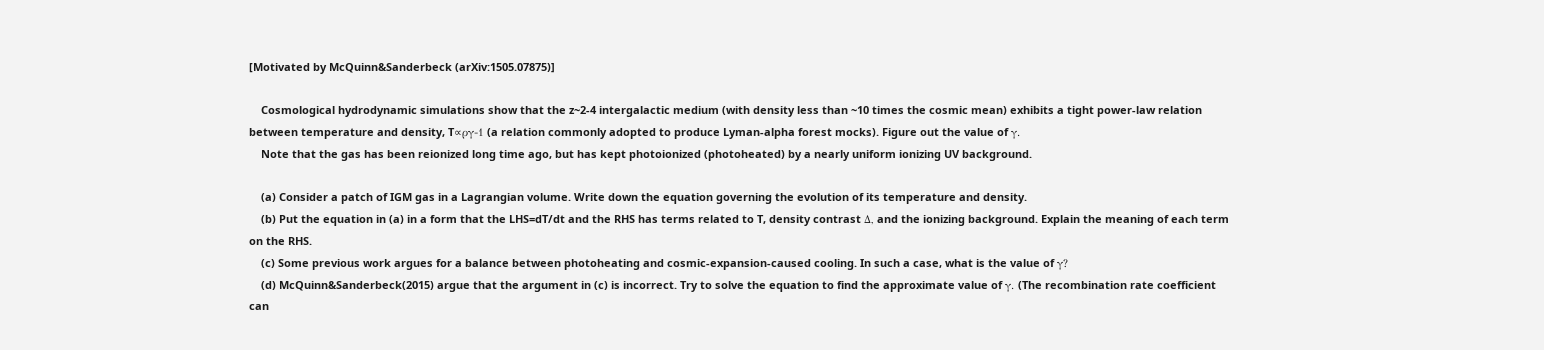[Motivated by McQuinn&Sanderbeck (arXiv:1505.07875)]

    Cosmological hydrodynamic simulations show that the z~2-4 intergalactic medium (with density less than ~10 times the cosmic mean) exhibits a tight power-law relation between temperature and density, T∝ργ-1 (a relation commonly adopted to produce Lyman-alpha forest mocks). Figure out the value of γ.
    Note that the gas has been reionized long time ago, but has kept photoionized (photoheated) by a nearly uniform ionizing UV background.

    (a) Consider a patch of IGM gas in a Lagrangian volume. Write down the equation governing the evolution of its temperature and density.
    (b) Put the equation in (a) in a form that the LHS=dT/dt and the RHS has terms related to T, density contrast Δ, and the ionizing background. Explain the meaning of each term on the RHS.
    (c) Some previous work argues for a balance between photoheating and cosmic-expansion-caused cooling. In such a case, what is the value of γ?
    (d) McQuinn&Sanderbeck(2015) argue that the argument in (c) is incorrect. Try to solve the equation to find the approximate value of γ. (The recombination rate coefficient can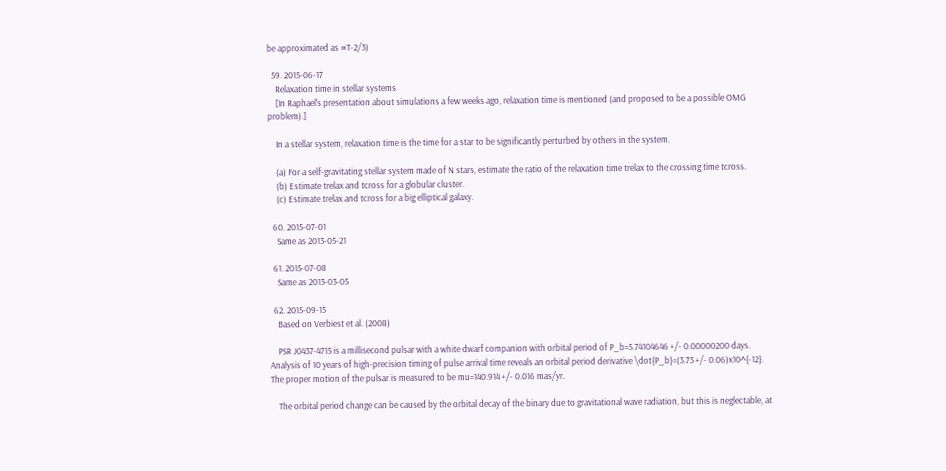be approximated as ∝T-2/3)

  59. 2015-06-17
    Relaxation time in stellar systems
    [In Raphael's presentation about simulations a few weeks ago, relaxation time is mentioned (and proposed to be a possible OMG problem).]

    In a stellar system, relaxation time is the time for a star to be significantly perturbed by others in the system.

    (a) For a self-gravitating stellar system made of N stars, estimate the ratio of the relaxation time trelax to the crossing time tcross.
    (b) Estimate trelax and tcross for a globular cluster.
    (c) Estimate trelax and tcross for a big elliptical galaxy.

  60. 2015-07-01
    Same as 2013-05-21

  61. 2015-07-08
    Same as 2013-03-05

  62. 2015-09-15
    Based on Verbiest et al. (2008)

    PSR J0437-4715 is a millisecond pulsar with a white dwarf companion with orbital period of P_b=5.74104646 +/- 0.00000200 days. Analysis of 10 years of high-precision timing of pulse arrival time reveals an orbital period derivative \dot{P_b}=(3.73 +/- 0.06)x10^{-12}. The proper motion of the pulsar is measured to be mu=140.914 +/- 0.016 mas/yr.

    The orbital period change can be caused by the orbital decay of the binary due to gravitational wave radiation, but this is neglectable, at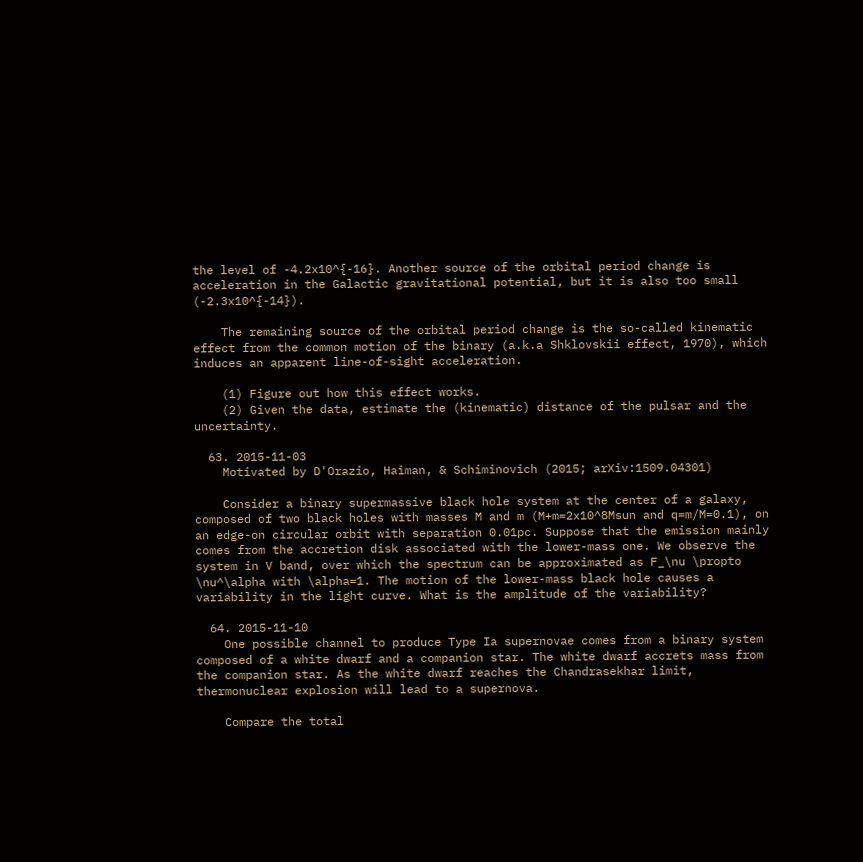the level of -4.2x10^{-16}. Another source of the orbital period change is acceleration in the Galactic gravitational potential, but it is also too small (-2.3x10^{-14}).

    The remaining source of the orbital period change is the so-called kinematic effect from the common motion of the binary (a.k.a Shklovskii effect, 1970), which induces an apparent line-of-sight acceleration.

    (1) Figure out how this effect works.
    (2) Given the data, estimate the (kinematic) distance of the pulsar and the uncertainty.

  63. 2015-11-03
    Motivated by D'Orazio, Haiman, & Schiminovich (2015; arXiv:1509.04301)

    Consider a binary supermassive black hole system at the center of a galaxy, composed of two black holes with masses M and m (M+m=2x10^8Msun and q=m/M=0.1), on an edge-on circular orbit with separation 0.01pc. Suppose that the emission mainly comes from the accretion disk associated with the lower-mass one. We observe the system in V band, over which the spectrum can be approximated as F_\nu \propto \nu^\alpha with \alpha=1. The motion of the lower-mass black hole causes a variability in the light curve. What is the amplitude of the variability?

  64. 2015-11-10
    One possible channel to produce Type Ia supernovae comes from a binary system composed of a white dwarf and a companion star. The white dwarf accrets mass from the companion star. As the white dwarf reaches the Chandrasekhar limit, thermonuclear explosion will lead to a supernova.

    Compare the total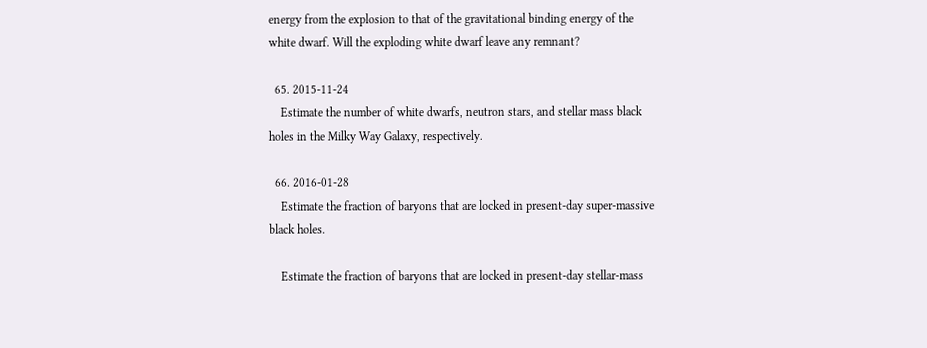energy from the explosion to that of the gravitational binding energy of the white dwarf. Will the exploding white dwarf leave any remnant?

  65. 2015-11-24
    Estimate the number of white dwarfs, neutron stars, and stellar mass black holes in the Milky Way Galaxy, respectively.

  66. 2016-01-28
    Estimate the fraction of baryons that are locked in present-day super-massive black holes.

    Estimate the fraction of baryons that are locked in present-day stellar-mass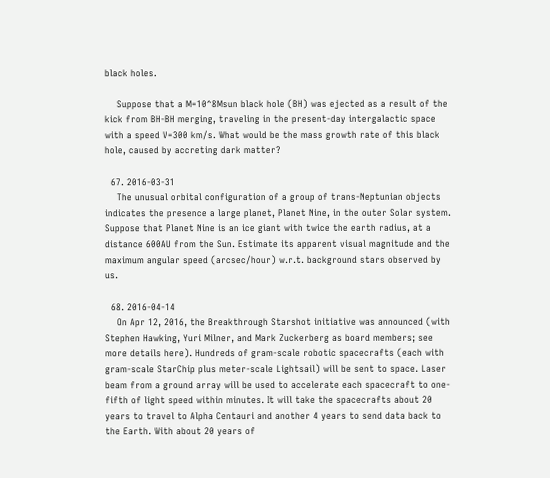black holes.

    Suppose that a M=10^8Msun black hole (BH) was ejected as a result of the kick from BH-BH merging, traveling in the present-day intergalactic space with a speed V=300 km/s. What would be the mass growth rate of this black hole, caused by accreting dark matter?

  67. 2016-03-31
    The unusual orbital configuration of a group of trans-Neptunian objects indicates the presence a large planet, Planet Nine, in the outer Solar system. Suppose that Planet Nine is an ice giant with twice the earth radius, at a distance 600AU from the Sun. Estimate its apparent visual magnitude and the maximum angular speed (arcsec/hour) w.r.t. background stars observed by us.

  68. 2016-04-14
    On Apr 12, 2016, the Breakthrough Starshot initiative was announced (with Stephen Hawking, Yuri Milner, and Mark Zuckerberg as board members; see more details here). Hundreds of gram-scale robotic spacecrafts (each with gram-scale StarChip plus meter-scale Lightsail) will be sent to space. Laser beam from a ground array will be used to accelerate each spacecraft to one-fifth of light speed within minutes. It will take the spacecrafts about 20 years to travel to Alpha Centauri and another 4 years to send data back to the Earth. With about 20 years of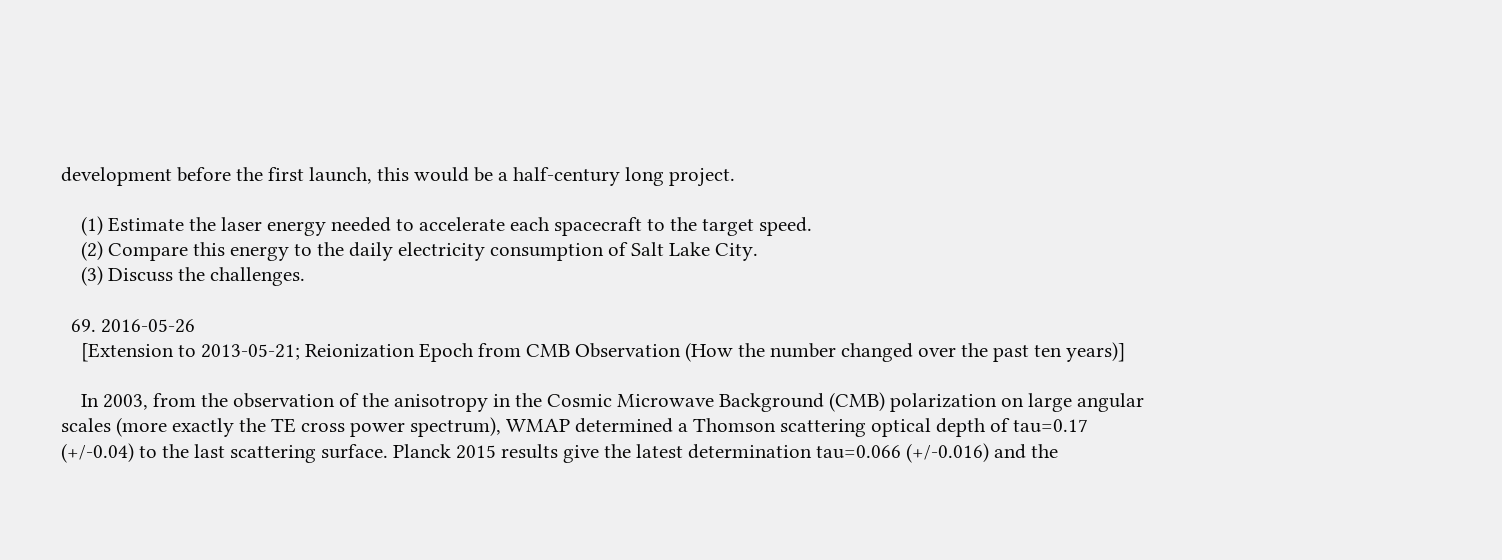development before the first launch, this would be a half-century long project.

    (1) Estimate the laser energy needed to accelerate each spacecraft to the target speed.
    (2) Compare this energy to the daily electricity consumption of Salt Lake City.
    (3) Discuss the challenges.

  69. 2016-05-26
    [Extension to 2013-05-21; Reionization Epoch from CMB Observation (How the number changed over the past ten years)]

    In 2003, from the observation of the anisotropy in the Cosmic Microwave Background (CMB) polarization on large angular scales (more exactly the TE cross power spectrum), WMAP determined a Thomson scattering optical depth of tau=0.17 (+/-0.04) to the last scattering surface. Planck 2015 results give the latest determination tau=0.066 (+/-0.016) and the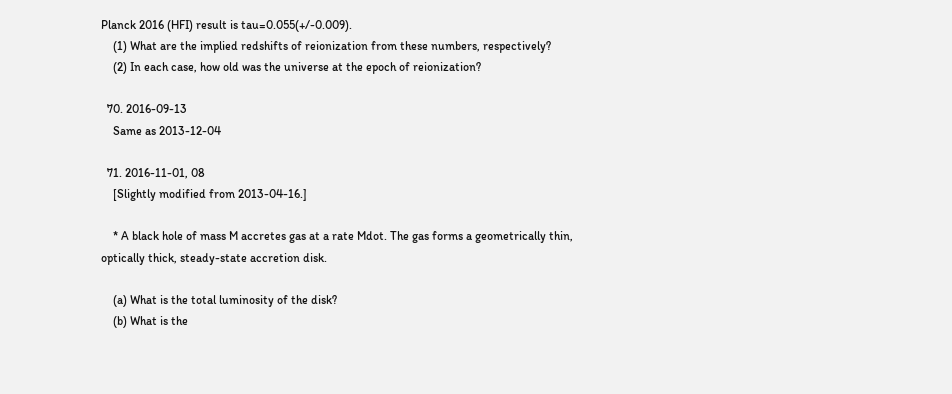Planck 2016 (HFI) result is tau=0.055(+/-0.009).
    (1) What are the implied redshifts of reionization from these numbers, respectively?
    (2) In each case, how old was the universe at the epoch of reionization?

  70. 2016-09-13
    Same as 2013-12-04

  71. 2016-11-01, 08
    [Slightly modified from 2013-04-16.]

    * A black hole of mass M accretes gas at a rate Mdot. The gas forms a geometrically thin, optically thick, steady-state accretion disk.

    (a) What is the total luminosity of the disk?
    (b) What is the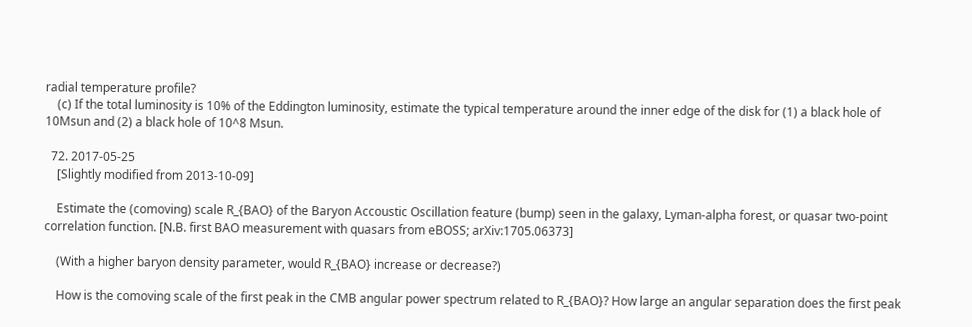radial temperature profile?
    (c) If the total luminosity is 10% of the Eddington luminosity, estimate the typical temperature around the inner edge of the disk for (1) a black hole of 10Msun and (2) a black hole of 10^8 Msun.

  72. 2017-05-25
    [Slightly modified from 2013-10-09]

    Estimate the (comoving) scale R_{BAO} of the Baryon Accoustic Oscillation feature (bump) seen in the galaxy, Lyman-alpha forest, or quasar two-point correlation function. [N.B. first BAO measurement with quasars from eBOSS; arXiv:1705.06373]

    (With a higher baryon density parameter, would R_{BAO} increase or decrease?)

    How is the comoving scale of the first peak in the CMB angular power spectrum related to R_{BAO}? How large an angular separation does the first peak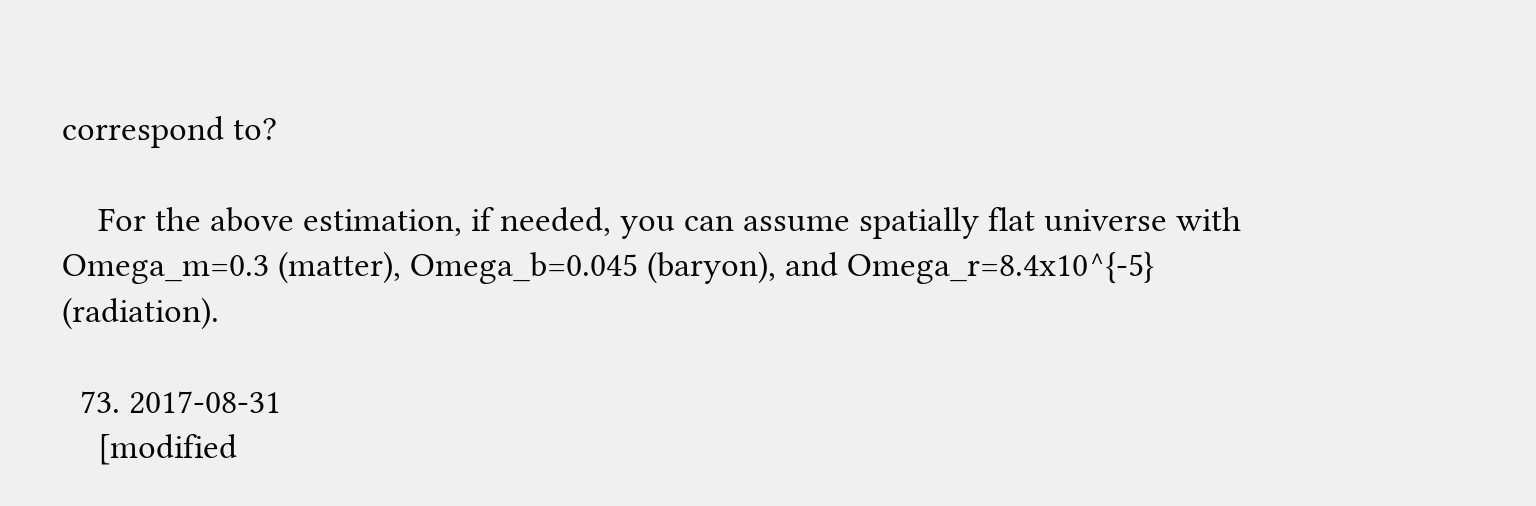correspond to?

    For the above estimation, if needed, you can assume spatially flat universe with Omega_m=0.3 (matter), Omega_b=0.045 (baryon), and Omega_r=8.4x10^{-5} (radiation).

  73. 2017-08-31
    [modified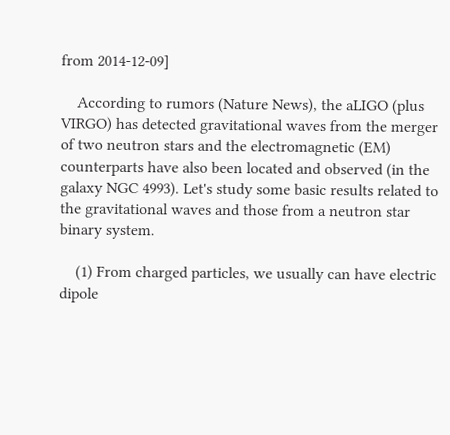from 2014-12-09]

    According to rumors (Nature News), the aLIGO (plus VIRGO) has detected gravitational waves from the merger of two neutron stars and the electromagnetic (EM) counterparts have also been located and observed (in the galaxy NGC 4993). Let's study some basic results related to the gravitational waves and those from a neutron star binary system.

    (1) From charged particles, we usually can have electric dipole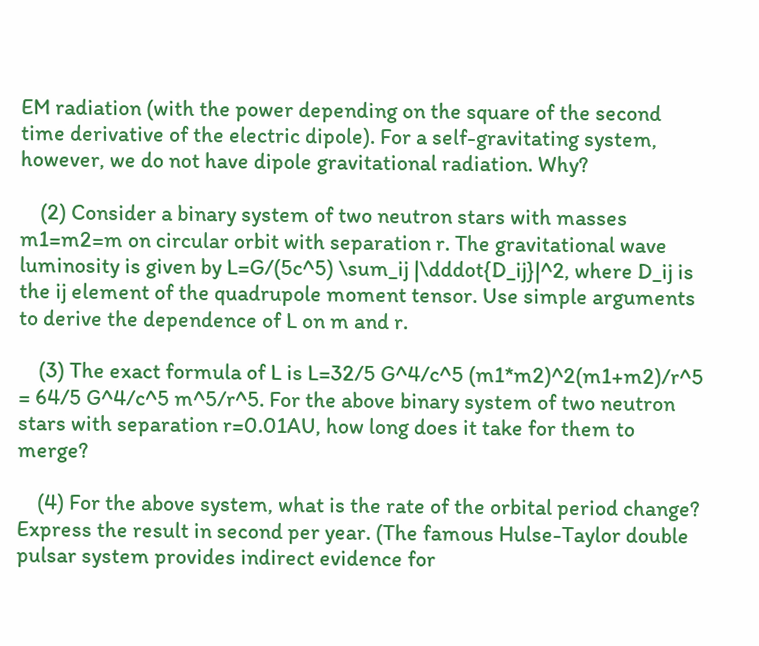EM radiation (with the power depending on the square of the second time derivative of the electric dipole). For a self-gravitating system, however, we do not have dipole gravitational radiation. Why?

    (2) Consider a binary system of two neutron stars with masses m1=m2=m on circular orbit with separation r. The gravitational wave luminosity is given by L=G/(5c^5) \sum_ij |\dddot{D_ij}|^2, where D_ij is the ij element of the quadrupole moment tensor. Use simple arguments to derive the dependence of L on m and r.

    (3) The exact formula of L is L=32/5 G^4/c^5 (m1*m2)^2(m1+m2)/r^5 = 64/5 G^4/c^5 m^5/r^5. For the above binary system of two neutron stars with separation r=0.01AU, how long does it take for them to merge?

    (4) For the above system, what is the rate of the orbital period change? Express the result in second per year. (The famous Hulse-Taylor double pulsar system provides indirect evidence for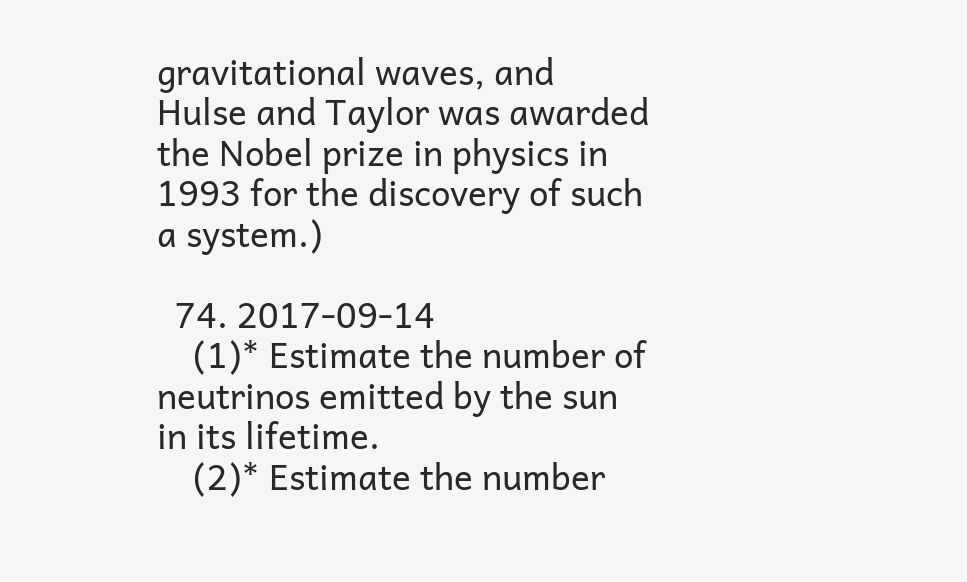gravitational waves, and Hulse and Taylor was awarded the Nobel prize in physics in 1993 for the discovery of such a system.)

  74. 2017-09-14
    (1)* Estimate the number of neutrinos emitted by the sun in its lifetime.
    (2)* Estimate the number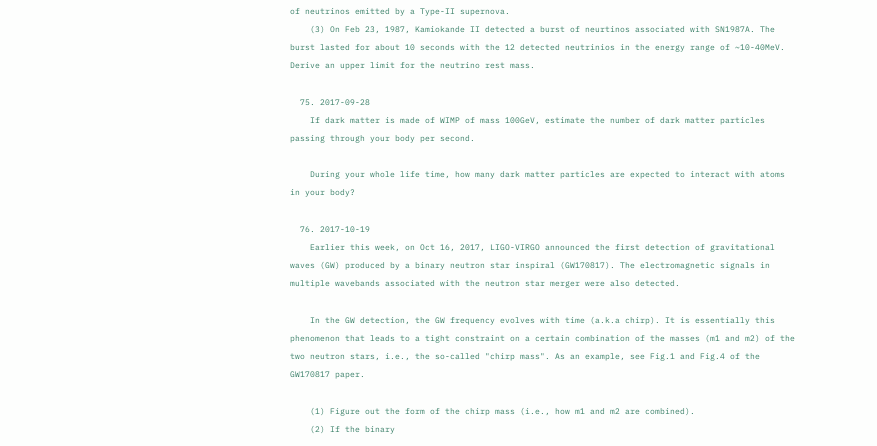of neutrinos emitted by a Type-II supernova.
    (3) On Feb 23, 1987, Kamiokande II detected a burst of neurtinos associated with SN1987A. The burst lasted for about 10 seconds with the 12 detected neutrinios in the energy range of ~10-40MeV. Derive an upper limit for the neutrino rest mass.

  75. 2017-09-28
    If dark matter is made of WIMP of mass 100GeV, estimate the number of dark matter particles passing through your body per second.

    During your whole life time, how many dark matter particles are expected to interact with atoms in your body?

  76. 2017-10-19
    Earlier this week, on Oct 16, 2017, LIGO-VIRGO announced the first detection of gravitational waves (GW) produced by a binary neutron star inspiral (GW170817). The electromagnetic signals in multiple wavebands associated with the neutron star merger were also detected.

    In the GW detection, the GW frequency evolves with time (a.k.a chirp). It is essentially this phenomenon that leads to a tight constraint on a certain combination of the masses (m1 and m2) of the two neutron stars, i.e., the so-called "chirp mass". As an example, see Fig.1 and Fig.4 of the GW170817 paper.

    (1) Figure out the form of the chirp mass (i.e., how m1 and m2 are combined).
    (2) If the binary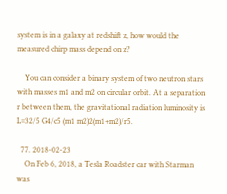system is in a galaxy at redshift z, how would the measured chirp mass depend on z?

    You can consider a binary system of two neutron stars with masses m1 and m2 on circular orbit. At a separation r between them, the gravitational radiation luminosity is L=32/5 G4/c5 (m1 m2)2(m1+m2)/r5.

  77. 2018-02-23
    On Feb 6, 2018, a Tesla Roadster car with Starman was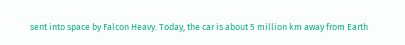sent into space by Falcon Heavy. Today, the car is about 5 million km away from Earth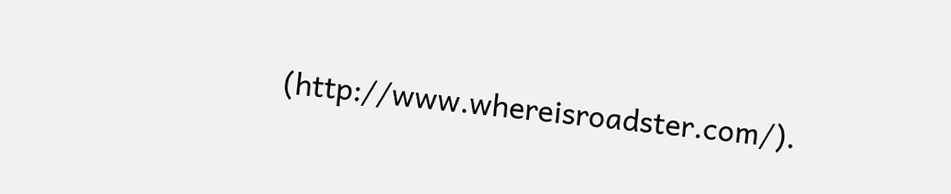(http://www.whereisroadster.com/).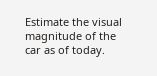Estimate the visual magnitude of the car as of today.